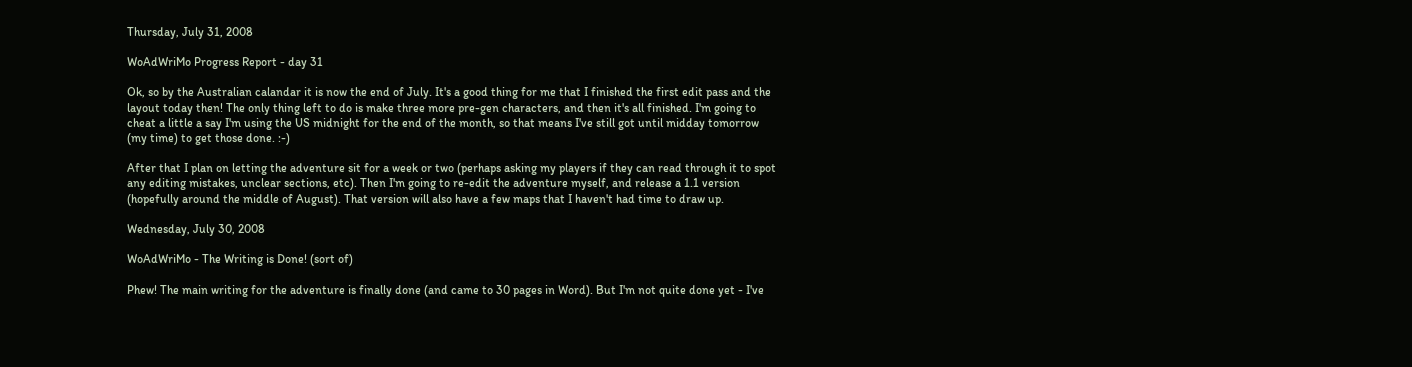Thursday, July 31, 2008

WoAdWriMo Progress Report - day 31

Ok, so by the Australian calandar it is now the end of July. It's a good thing for me that I finished the first edit pass and the layout today then! The only thing left to do is make three more pre-gen characters, and then it's all finished. I'm going to cheat a little a say I'm using the US midnight for the end of the month, so that means I've still got until midday tomorrow (my time) to get those done. :-)

After that I plan on letting the adventure sit for a week or two (perhaps asking my players if they can read through it to spot any editing mistakes, unclear sections, etc). Then I'm going to re-edit the adventure myself, and release a 1.1 version (hopefully around the middle of August). That version will also have a few maps that I haven't had time to draw up.

Wednesday, July 30, 2008

WoAdWriMo - The Writing is Done! (sort of)

Phew! The main writing for the adventure is finally done (and came to 30 pages in Word). But I'm not quite done yet - I've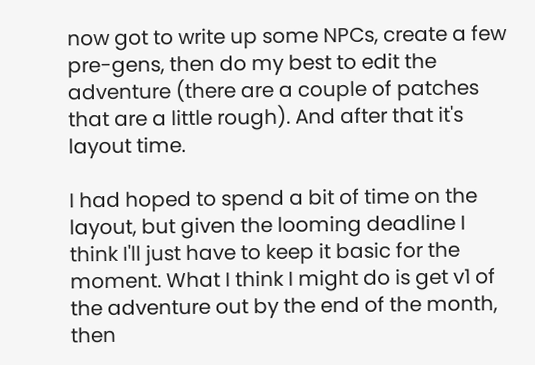now got to write up some NPCs, create a few pre-gens, then do my best to edit the adventure (there are a couple of patches that are a little rough). And after that it's layout time.

I had hoped to spend a bit of time on the layout, but given the looming deadline I think I'll just have to keep it basic for the moment. What I think I might do is get v1 of the adventure out by the end of the month, then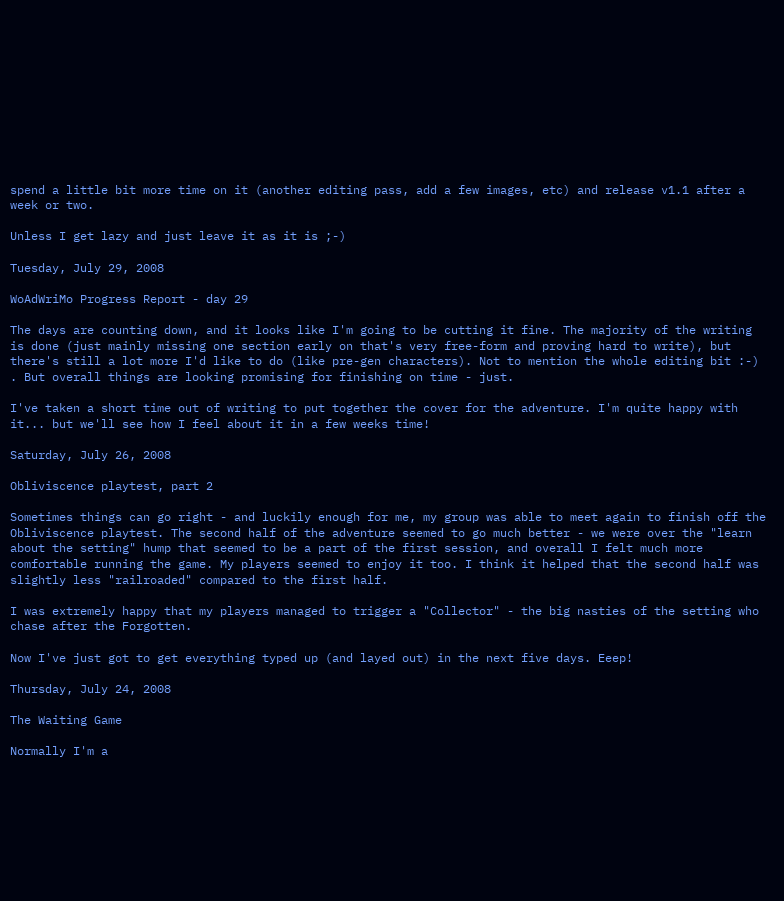spend a little bit more time on it (another editing pass, add a few images, etc) and release v1.1 after a week or two.

Unless I get lazy and just leave it as it is ;-)

Tuesday, July 29, 2008

WoAdWriMo Progress Report - day 29

The days are counting down, and it looks like I'm going to be cutting it fine. The majority of the writing is done (just mainly missing one section early on that's very free-form and proving hard to write), but there's still a lot more I'd like to do (like pre-gen characters). Not to mention the whole editing bit :-) . But overall things are looking promising for finishing on time - just.

I've taken a short time out of writing to put together the cover for the adventure. I'm quite happy with it... but we'll see how I feel about it in a few weeks time!

Saturday, July 26, 2008

Obliviscence playtest, part 2

Sometimes things can go right - and luckily enough for me, my group was able to meet again to finish off the Obliviscence playtest. The second half of the adventure seemed to go much better - we were over the "learn about the setting" hump that seemed to be a part of the first session, and overall I felt much more comfortable running the game. My players seemed to enjoy it too. I think it helped that the second half was slightly less "railroaded" compared to the first half.

I was extremely happy that my players managed to trigger a "Collector" - the big nasties of the setting who chase after the Forgotten.

Now I've just got to get everything typed up (and layed out) in the next five days. Eeep!

Thursday, July 24, 2008

The Waiting Game

Normally I'm a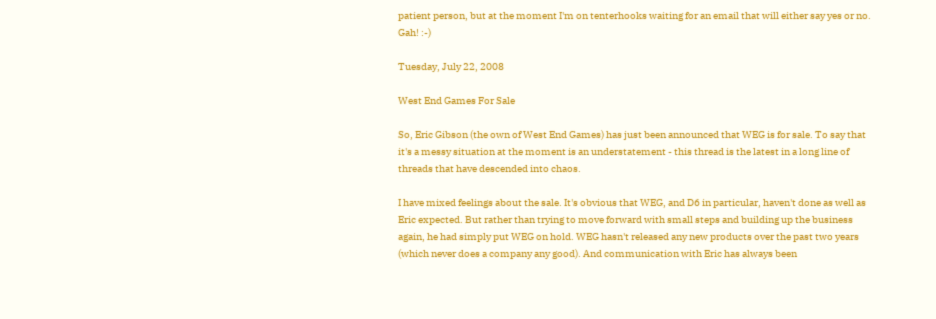patient person, but at the moment I'm on tenterhooks waiting for an email that will either say yes or no. Gah! :-)

Tuesday, July 22, 2008

West End Games For Sale

So, Eric Gibson (the own of West End Games) has just been announced that WEG is for sale. To say that it's a messy situation at the moment is an understatement - this thread is the latest in a long line of threads that have descended into chaos.

I have mixed feelings about the sale. It's obvious that WEG, and D6 in particular, haven't done as well as Eric expected. But rather than trying to move forward with small steps and building up the business again, he had simply put WEG on hold. WEG hasn't released any new products over the past two years (which never does a company any good). And communication with Eric has always been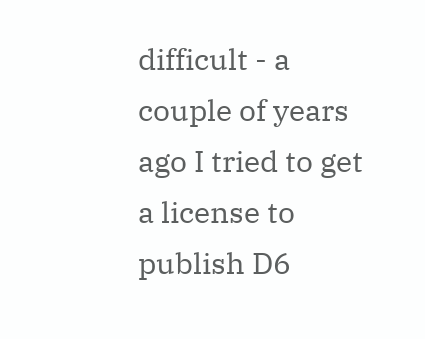difficult - a couple of years ago I tried to get a license to publish D6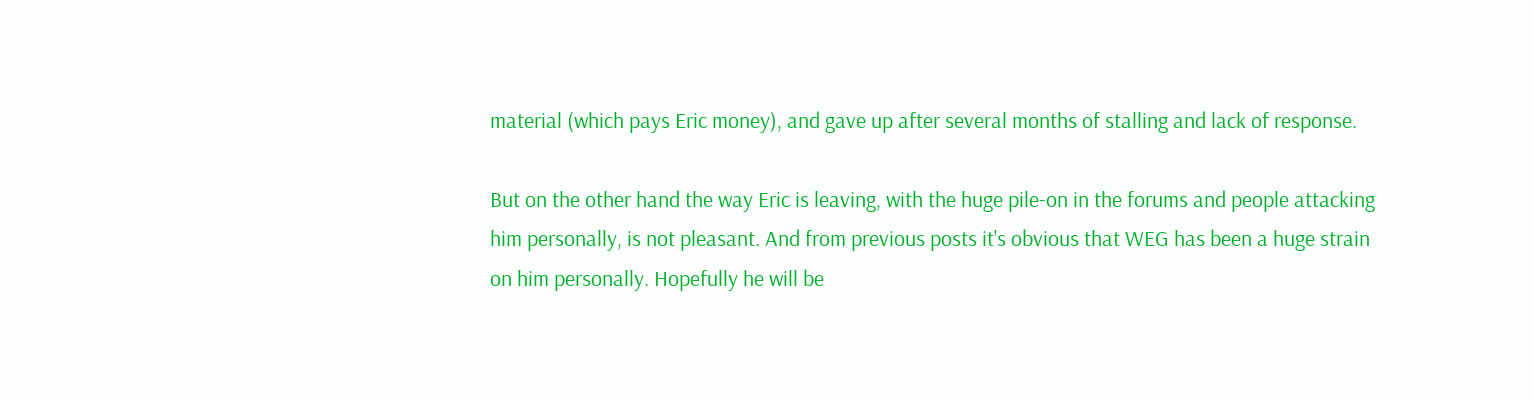material (which pays Eric money), and gave up after several months of stalling and lack of response.

But on the other hand the way Eric is leaving, with the huge pile-on in the forums and people attacking him personally, is not pleasant. And from previous posts it's obvious that WEG has been a huge strain on him personally. Hopefully he will be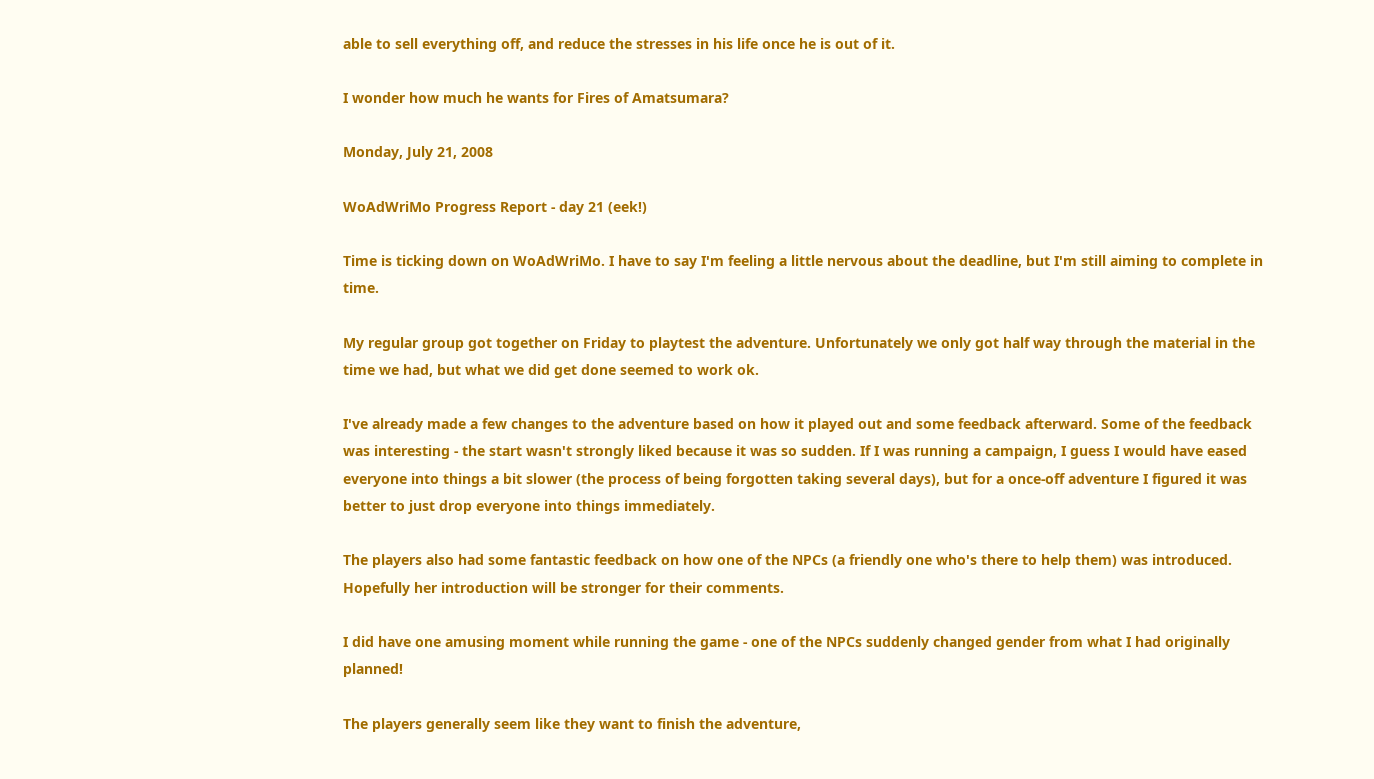able to sell everything off, and reduce the stresses in his life once he is out of it.

I wonder how much he wants for Fires of Amatsumara?

Monday, July 21, 2008

WoAdWriMo Progress Report - day 21 (eek!)

Time is ticking down on WoAdWriMo. I have to say I'm feeling a little nervous about the deadline, but I'm still aiming to complete in time.

My regular group got together on Friday to playtest the adventure. Unfortunately we only got half way through the material in the time we had, but what we did get done seemed to work ok.

I've already made a few changes to the adventure based on how it played out and some feedback afterward. Some of the feedback was interesting - the start wasn't strongly liked because it was so sudden. If I was running a campaign, I guess I would have eased everyone into things a bit slower (the process of being forgotten taking several days), but for a once-off adventure I figured it was better to just drop everyone into things immediately.

The players also had some fantastic feedback on how one of the NPCs (a friendly one who's there to help them) was introduced. Hopefully her introduction will be stronger for their comments.

I did have one amusing moment while running the game - one of the NPCs suddenly changed gender from what I had originally planned!

The players generally seem like they want to finish the adventure,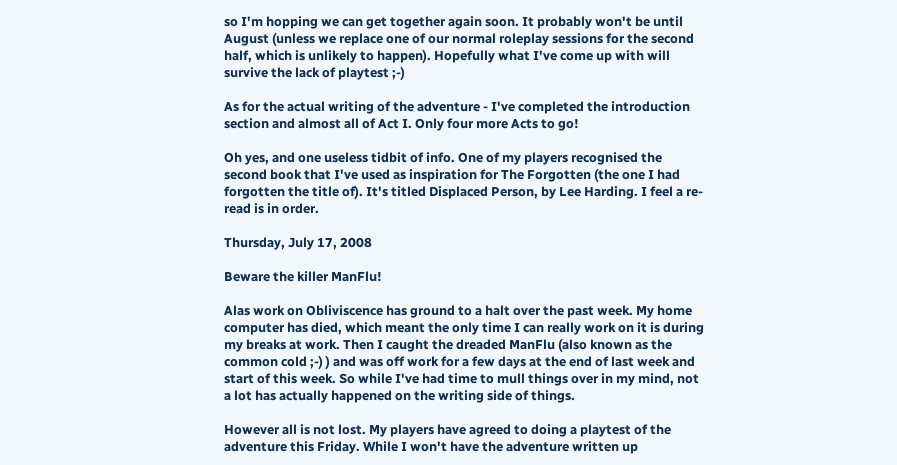so I'm hopping we can get together again soon. It probably won't be until August (unless we replace one of our normal roleplay sessions for the second half, which is unlikely to happen). Hopefully what I've come up with will survive the lack of playtest ;-)

As for the actual writing of the adventure - I've completed the introduction section and almost all of Act I. Only four more Acts to go!

Oh yes, and one useless tidbit of info. One of my players recognised the second book that I've used as inspiration for The Forgotten (the one I had forgotten the title of). It's titled Displaced Person, by Lee Harding. I feel a re-read is in order.

Thursday, July 17, 2008

Beware the killer ManFlu!

Alas work on Obliviscence has ground to a halt over the past week. My home computer has died, which meant the only time I can really work on it is during my breaks at work. Then I caught the dreaded ManFlu (also known as the common cold ;-) ) and was off work for a few days at the end of last week and start of this week. So while I've had time to mull things over in my mind, not a lot has actually happened on the writing side of things.

However all is not lost. My players have agreed to doing a playtest of the adventure this Friday. While I won't have the adventure written up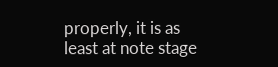properly, it is as least at note stage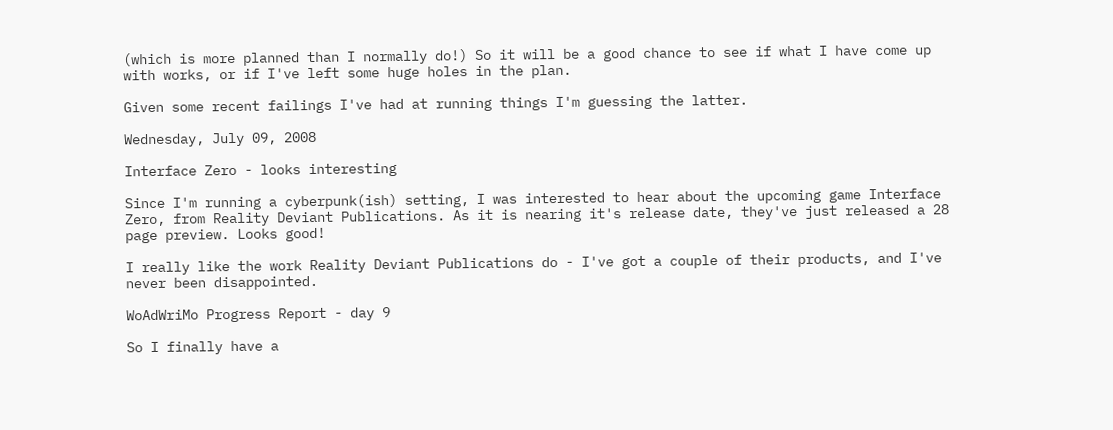(which is more planned than I normally do!) So it will be a good chance to see if what I have come up with works, or if I've left some huge holes in the plan.

Given some recent failings I've had at running things I'm guessing the latter.

Wednesday, July 09, 2008

Interface Zero - looks interesting

Since I'm running a cyberpunk(ish) setting, I was interested to hear about the upcoming game Interface Zero, from Reality Deviant Publications. As it is nearing it's release date, they've just released a 28 page preview. Looks good!

I really like the work Reality Deviant Publications do - I've got a couple of their products, and I've never been disappointed.

WoAdWriMo Progress Report - day 9

So I finally have a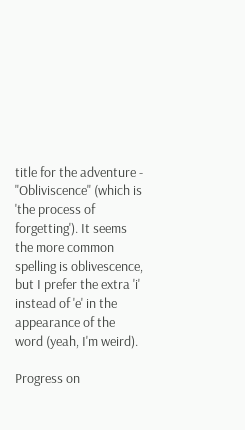title for the adventure - "Obliviscence" (which is 'the process of forgetting'). It seems the more common spelling is oblivescence, but I prefer the extra 'i' instead of 'e' in the appearance of the word (yeah, I'm weird).

Progress on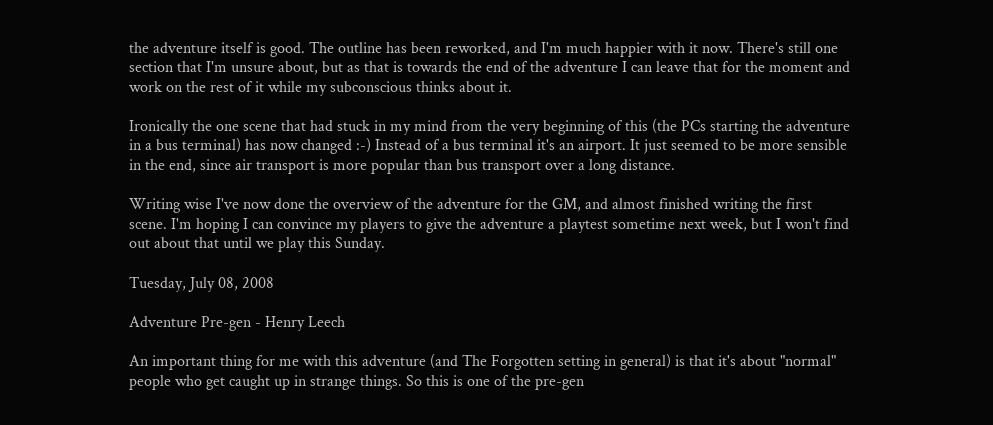the adventure itself is good. The outline has been reworked, and I'm much happier with it now. There's still one section that I'm unsure about, but as that is towards the end of the adventure I can leave that for the moment and work on the rest of it while my subconscious thinks about it.

Ironically the one scene that had stuck in my mind from the very beginning of this (the PCs starting the adventure in a bus terminal) has now changed :-) Instead of a bus terminal it's an airport. It just seemed to be more sensible in the end, since air transport is more popular than bus transport over a long distance.

Writing wise I've now done the overview of the adventure for the GM, and almost finished writing the first scene. I'm hoping I can convince my players to give the adventure a playtest sometime next week, but I won't find out about that until we play this Sunday.

Tuesday, July 08, 2008

Adventure Pre-gen - Henry Leech

An important thing for me with this adventure (and The Forgotten setting in general) is that it's about "normal" people who get caught up in strange things. So this is one of the pre-gen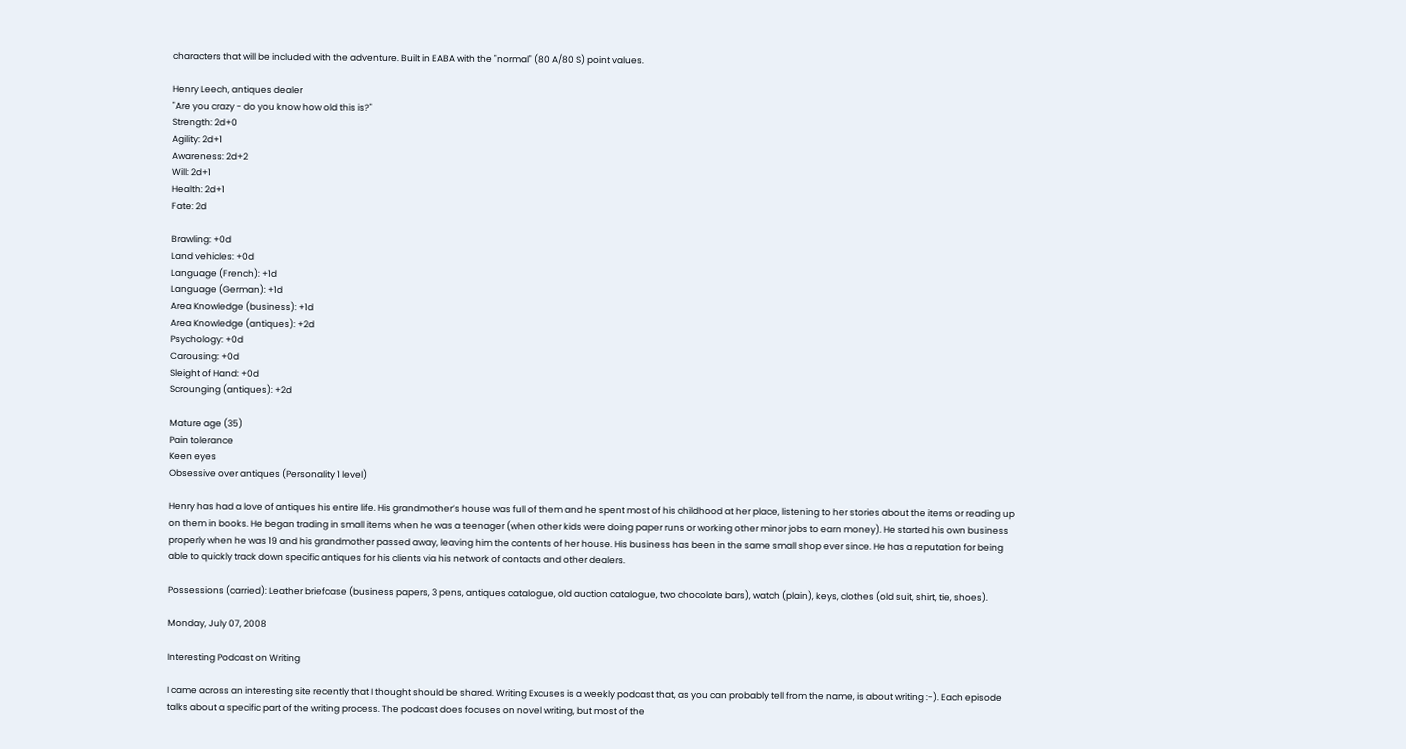characters that will be included with the adventure. Built in EABA with the "normal" (80 A/80 S) point values.

Henry Leech, antiques dealer
"Are you crazy - do you know how old this is?"
Strength: 2d+0
Agility: 2d+1
Awareness: 2d+2
Will: 2d+1
Health: 2d+1
Fate: 2d

Brawling: +0d
Land vehicles: +0d
Language (French): +1d
Language (German): +1d
Area Knowledge (business): +1d
Area Knowledge (antiques): +2d
Psychology: +0d
Carousing: +0d
Sleight of Hand: +0d
Scrounging (antiques): +2d

Mature age (35)
Pain tolerance
Keen eyes
Obsessive over antiques (Personality 1 level)

Henry has had a love of antiques his entire life. His grandmother’s house was full of them and he spent most of his childhood at her place, listening to her stories about the items or reading up on them in books. He began trading in small items when he was a teenager (when other kids were doing paper runs or working other minor jobs to earn money). He started his own business properly when he was 19 and his grandmother passed away, leaving him the contents of her house. His business has been in the same small shop ever since. He has a reputation for being able to quickly track down specific antiques for his clients via his network of contacts and other dealers.

Possessions (carried): Leather briefcase (business papers, 3 pens, antiques catalogue, old auction catalogue, two chocolate bars), watch (plain), keys, clothes (old suit, shirt, tie, shoes).

Monday, July 07, 2008

Interesting Podcast on Writing

I came across an interesting site recently that I thought should be shared. Writing Excuses is a weekly podcast that, as you can probably tell from the name, is about writing :-). Each episode talks about a specific part of the writing process. The podcast does focuses on novel writing, but most of the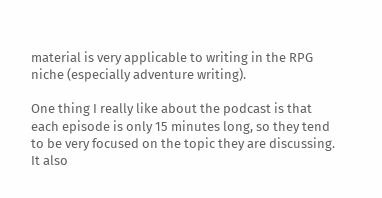material is very applicable to writing in the RPG niche (especially adventure writing).

One thing I really like about the podcast is that each episode is only 15 minutes long, so they tend to be very focused on the topic they are discussing. It also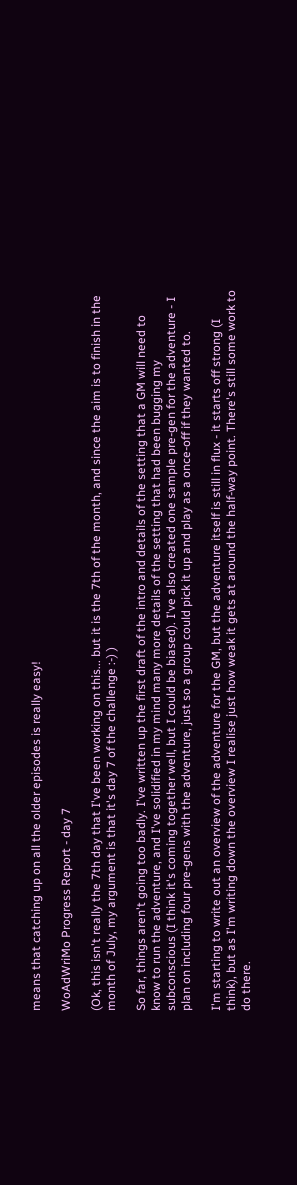means that catching up on all the older episodes is really easy!

WoAdWriMo Progress Report - day 7

(Ok, this isn't really the 7th day that I've been working on this... but it is the 7th of the month, and since the aim is to finish in the month of July, my argument is that it's day 7 of the challenge :-) )

So far, things aren't going too badly. I've written up the first draft of the intro and details of the setting that a GM will need to know to run the adventure, and I've solidified in my mind many more details of the setting that had been bugging my subconscious (I think it's coming together well, but I could be biased). I've also created one sample pre-gen for the adventure - I plan on including four pre-gens with the adventure, just so a group could pick it up and play as a once-off if they wanted to.

I'm starting to write out an overview of the adventure for the GM, but the adventure itself is still in flux - it starts off strong (I think), but as I'm writing down the overview I realise just how weak it gets at around the half-way point. There's still some work to do there.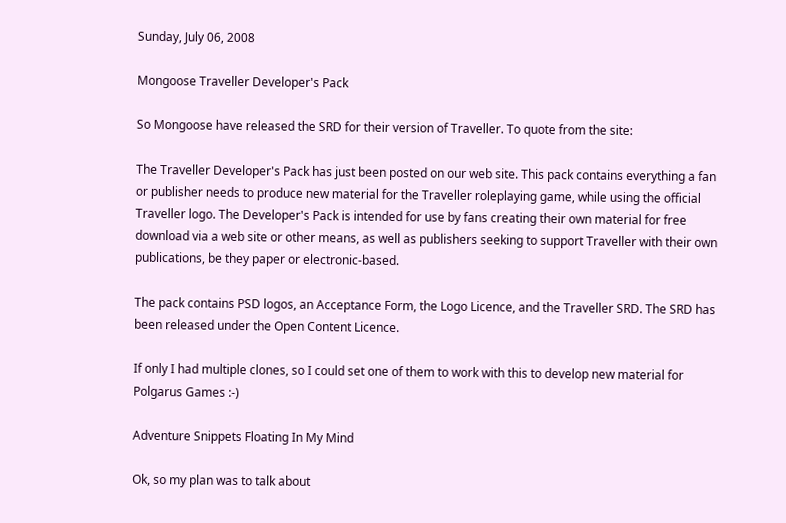Sunday, July 06, 2008

Mongoose Traveller Developer's Pack

So Mongoose have released the SRD for their version of Traveller. To quote from the site:

The Traveller Developer's Pack has just been posted on our web site. This pack contains everything a fan or publisher needs to produce new material for the Traveller roleplaying game, while using the official Traveller logo. The Developer's Pack is intended for use by fans creating their own material for free download via a web site or other means, as well as publishers seeking to support Traveller with their own publications, be they paper or electronic-based.

The pack contains PSD logos, an Acceptance Form, the Logo Licence, and the Traveller SRD. The SRD has been released under the Open Content Licence.

If only I had multiple clones, so I could set one of them to work with this to develop new material for Polgarus Games :-)

Adventure Snippets Floating In My Mind

Ok, so my plan was to talk about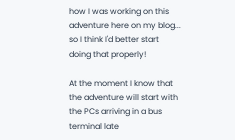how I was working on this adventure here on my blog... so I think I'd better start doing that properly!

At the moment I know that the adventure will start with the PCs arriving in a bus terminal late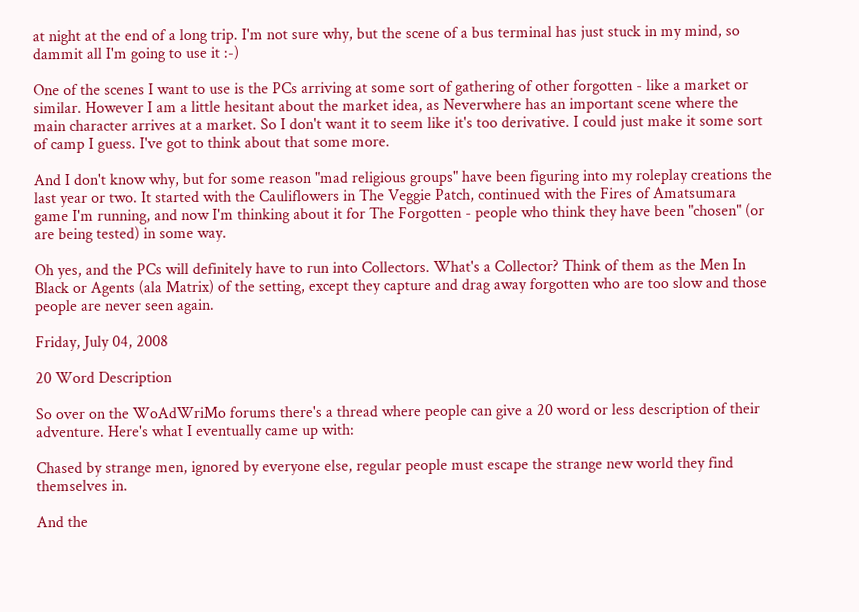at night at the end of a long trip. I'm not sure why, but the scene of a bus terminal has just stuck in my mind, so dammit all I'm going to use it :-)

One of the scenes I want to use is the PCs arriving at some sort of gathering of other forgotten - like a market or similar. However I am a little hesitant about the market idea, as Neverwhere has an important scene where the main character arrives at a market. So I don't want it to seem like it's too derivative. I could just make it some sort of camp I guess. I've got to think about that some more.

And I don't know why, but for some reason "mad religious groups" have been figuring into my roleplay creations the last year or two. It started with the Cauliflowers in The Veggie Patch, continued with the Fires of Amatsumara game I'm running, and now I'm thinking about it for The Forgotten - people who think they have been "chosen" (or are being tested) in some way.

Oh yes, and the PCs will definitely have to run into Collectors. What's a Collector? Think of them as the Men In Black or Agents (ala Matrix) of the setting, except they capture and drag away forgotten who are too slow and those people are never seen again.

Friday, July 04, 2008

20 Word Description

So over on the WoAdWriMo forums there's a thread where people can give a 20 word or less description of their adventure. Here's what I eventually came up with:

Chased by strange men, ignored by everyone else, regular people must escape the strange new world they find themselves in.

And the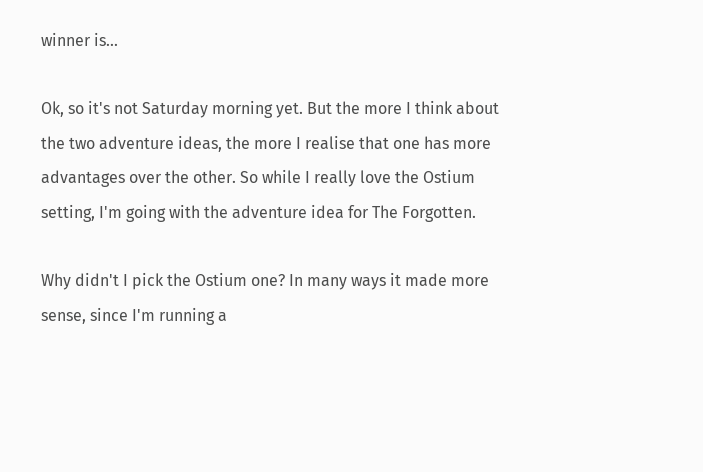winner is...

Ok, so it's not Saturday morning yet. But the more I think about the two adventure ideas, the more I realise that one has more advantages over the other. So while I really love the Ostium setting, I'm going with the adventure idea for The Forgotten.

Why didn't I pick the Ostium one? In many ways it made more sense, since I'm running a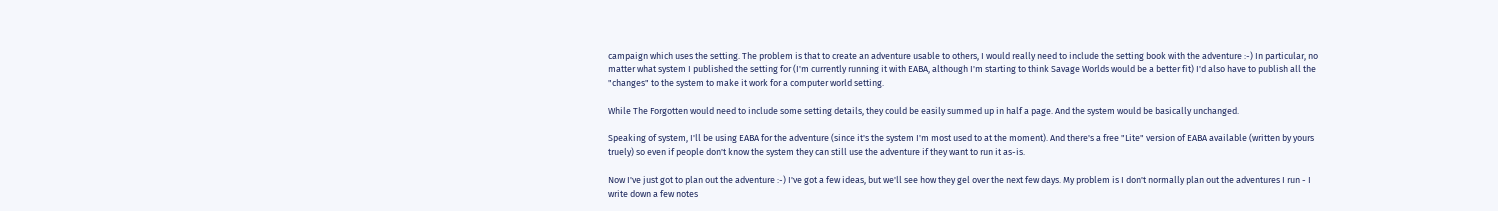campaign which uses the setting. The problem is that to create an adventure usable to others, I would really need to include the setting book with the adventure :-) In particular, no matter what system I published the setting for (I'm currently running it with EABA, although I'm starting to think Savage Worlds would be a better fit) I'd also have to publish all the "changes" to the system to make it work for a computer world setting.

While The Forgotten would need to include some setting details, they could be easily summed up in half a page. And the system would be basically unchanged.

Speaking of system, I'll be using EABA for the adventure (since it's the system I'm most used to at the moment). And there's a free "Lite" version of EABA available (written by yours truely) so even if people don't know the system they can still use the adventure if they want to run it as-is.

Now I've just got to plan out the adventure :-) I've got a few ideas, but we'll see how they gel over the next few days. My problem is I don't normally plan out the adventures I run - I write down a few notes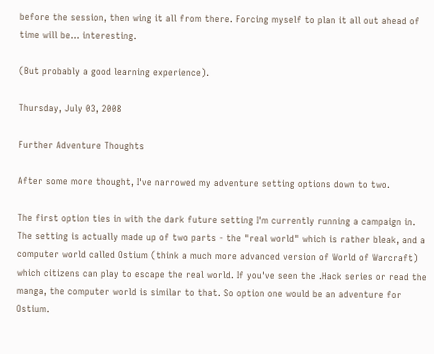before the session, then wing it all from there. Forcing myself to plan it all out ahead of time will be... interesting.

(But probably a good learning experience).

Thursday, July 03, 2008

Further Adventure Thoughts

After some more thought, I've narrowed my adventure setting options down to two.

The first option ties in with the dark future setting I'm currently running a campaign in. The setting is actually made up of two parts - the "real world" which is rather bleak, and a computer world called Ostium (think a much more advanced version of World of Warcraft) which citizens can play to escape the real world. If you've seen the .Hack series or read the manga, the computer world is similar to that. So option one would be an adventure for Ostium.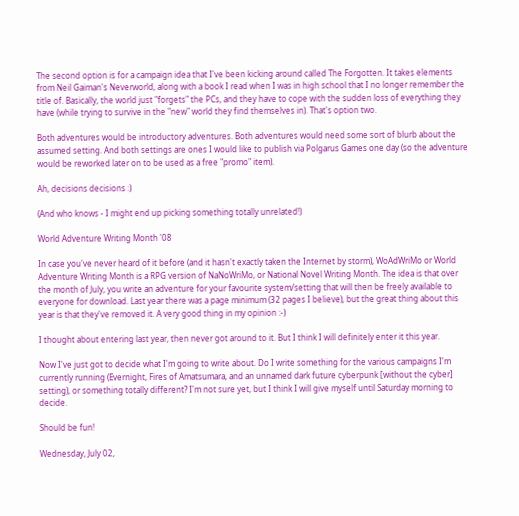The second option is for a campaign idea that I've been kicking around called The Forgotten. It takes elements from Neil Gaiman's Neverworld, along with a book I read when I was in high school that I no longer remember the title of. Basically, the world just "forgets" the PCs, and they have to cope with the sudden loss of everything they have (while trying to survive in the "new" world they find themselves in). That's option two.

Both adventures would be introductory adventures. Both adventures would need some sort of blurb about the assumed setting. And both settings are ones I would like to publish via Polgarus Games one day (so the adventure would be reworked later on to be used as a free "promo" item).

Ah, decisions decisions :)

(And who knows - I might end up picking something totally unrelated!)

World Adventure Writing Month '08

In case you've never heard of it before (and it hasn't exactly taken the Internet by storm), WoAdWriMo or World Adventure Writing Month is a RPG version of NaNoWriMo, or National Novel Writing Month. The idea is that over the month of July, you write an adventure for your favourite system/setting that will then be freely available to everyone for download. Last year there was a page minimum (32 pages I believe), but the great thing about this year is that they've removed it. A very good thing in my opinion :-)

I thought about entering last year, then never got around to it. But I think I will definitely enter it this year.

Now I've just got to decide what I'm going to write about. Do I write something for the various campaigns I'm currently running (Evernight, Fires of Amatsumara, and an unnamed dark future cyberpunk [without the cyber] setting), or something totally different? I'm not sure yet, but I think I will give myself until Saturday morning to decide.

Should be fun!

Wednesday, July 02,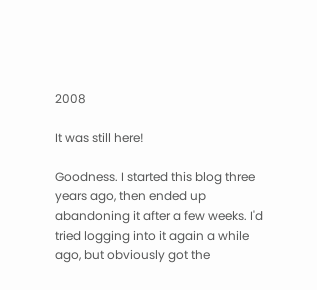2008

It was still here!

Goodness. I started this blog three years ago, then ended up abandoning it after a few weeks. I'd tried logging into it again a while ago, but obviously got the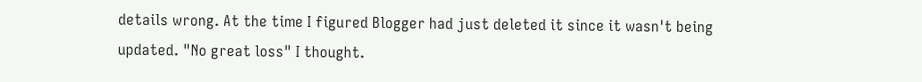details wrong. At the time I figured Blogger had just deleted it since it wasn't being updated. "No great loss" I thought.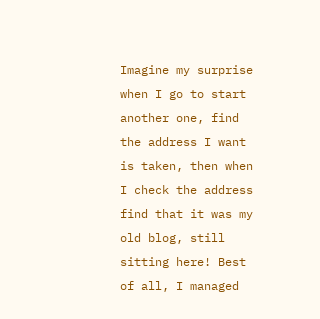Imagine my surprise when I go to start another one, find the address I want is taken, then when I check the address find that it was my old blog, still sitting here! Best of all, I managed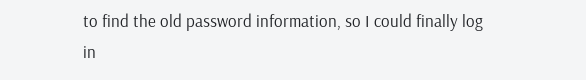to find the old password information, so I could finally log in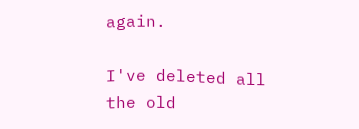again.

I've deleted all the old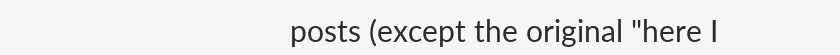posts (except the original "here I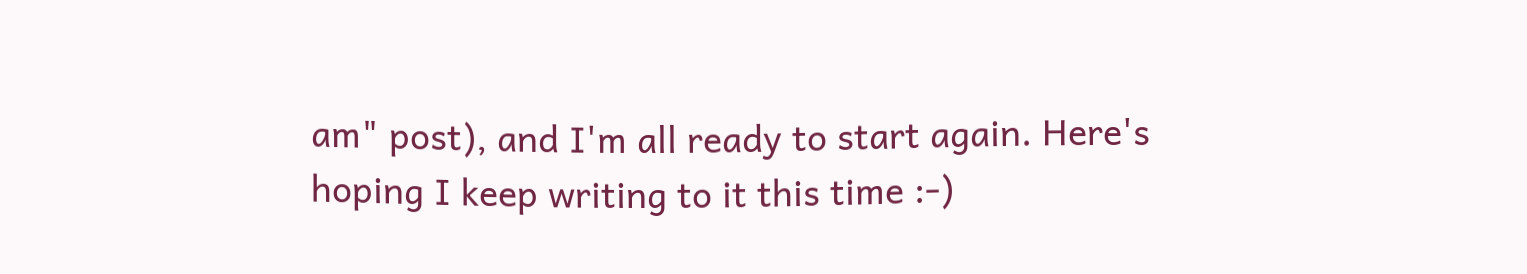am" post), and I'm all ready to start again. Here's hoping I keep writing to it this time :-)